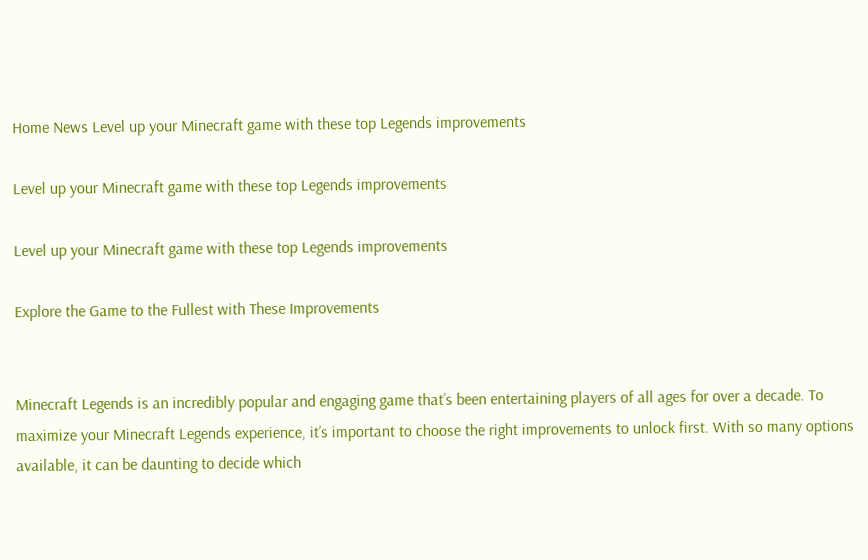Home News Level up your Minecraft game with these top Legends improvements

Level up your Minecraft game with these top Legends improvements

Level up your Minecraft game with these top Legends improvements

Explore the Game to the Fullest with These Improvements


Minecraft Legends is an incredibly popular and engaging game that’s been entertaining players of all ages for over a decade. To maximize your Minecraft Legends experience, it’s important to choose the right improvements to unlock first. With so many options available, it can be daunting to decide which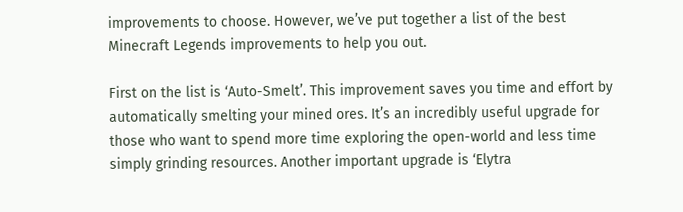improvements to choose. However, we’ve put together a list of the best Minecraft Legends improvements to help you out.

First on the list is ‘Auto-Smelt’. This improvement saves you time and effort by automatically smelting your mined ores. It’s an incredibly useful upgrade for those who want to spend more time exploring the open-world and less time simply grinding resources. Another important upgrade is ‘Elytra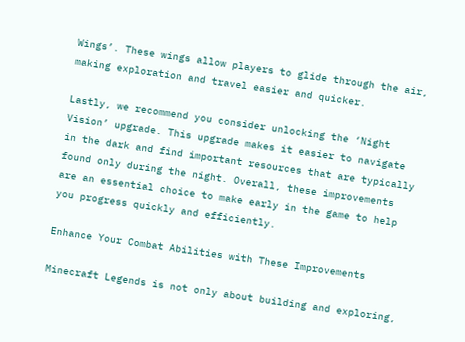Wings’. These wings allow players to glide through the air, making exploration and travel easier and quicker.

Lastly, we recommend you consider unlocking the ‘Night Vision’ upgrade. This upgrade makes it easier to navigate in the dark and find important resources that are typically found only during the night. Overall, these improvements are an essential choice to make early in the game to help you progress quickly and efficiently.

Enhance Your Combat Abilities with These Improvements

Minecraft Legends is not only about building and exploring,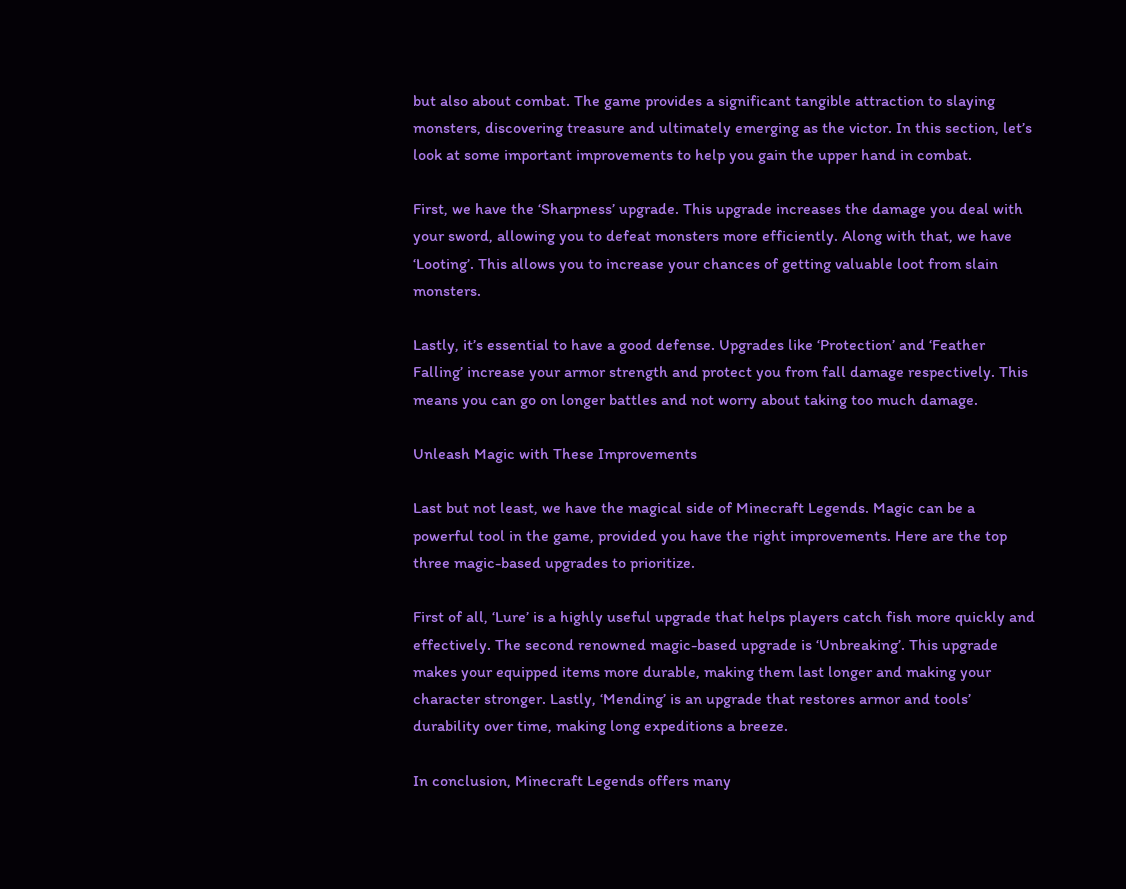but also about combat. The game provides a significant tangible attraction to slaying monsters, discovering treasure and ultimately emerging as the victor. In this section, let’s look at some important improvements to help you gain the upper hand in combat.

First, we have the ‘Sharpness’ upgrade. This upgrade increases the damage you deal with your sword, allowing you to defeat monsters more efficiently. Along with that, we have ‘Looting’. This allows you to increase your chances of getting valuable loot from slain monsters.

Lastly, it’s essential to have a good defense. Upgrades like ‘Protection’ and ‘Feather Falling’ increase your armor strength and protect you from fall damage respectively. This means you can go on longer battles and not worry about taking too much damage.

Unleash Magic with These Improvements

Last but not least, we have the magical side of Minecraft Legends. Magic can be a powerful tool in the game, provided you have the right improvements. Here are the top three magic-based upgrades to prioritize.

First of all, ‘Lure’ is a highly useful upgrade that helps players catch fish more quickly and effectively. The second renowned magic-based upgrade is ‘Unbreaking’. This upgrade makes your equipped items more durable, making them last longer and making your character stronger. Lastly, ‘Mending’ is an upgrade that restores armor and tools’ durability over time, making long expeditions a breeze.

In conclusion, Minecraft Legends offers many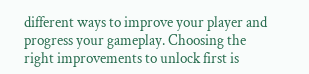different ways to improve your player and progress your gameplay. Choosing the right improvements to unlock first is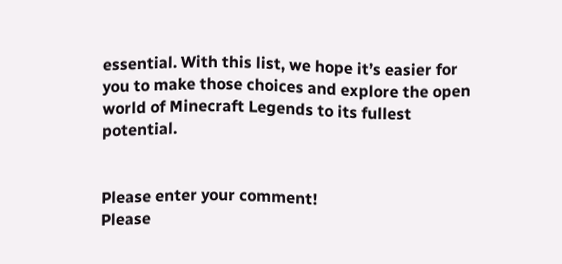essential. With this list, we hope it’s easier for you to make those choices and explore the open world of Minecraft Legends to its fullest potential.


Please enter your comment!
Please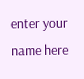enter your name here